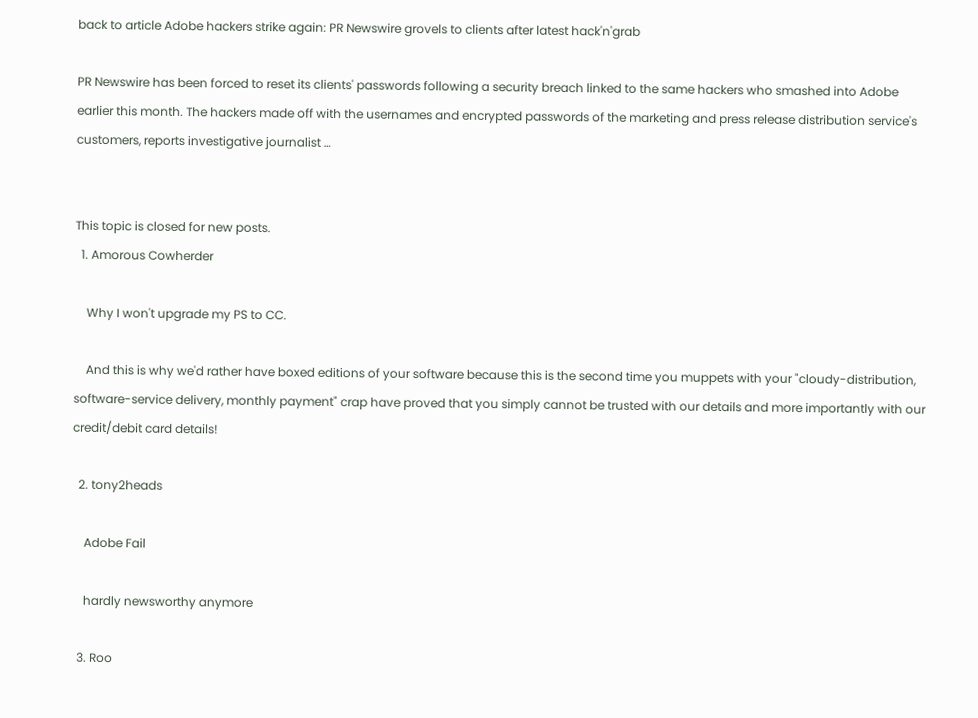back to article Adobe hackers strike again: PR Newswire grovels to clients after latest hack'n'grab

PR Newswire has been forced to reset its clients' passwords following a security breach linked to the same hackers who smashed into Adobe earlier this month. The hackers made off with the usernames and encrypted passwords of the marketing and press release distribution service's customers, reports investigative journalist …


This topic is closed for new posts.
  1. Amorous Cowherder

    Why I won't upgrade my PS to CC.

    And this is why we'd rather have boxed editions of your software because this is the second time you muppets with your "cloudy-distribution, software-service delivery, monthly payment" crap have proved that you simply cannot be trusted with our details and more importantly with our credit/debit card details!

  2. tony2heads

    Adobe Fail

    hardly newsworthy anymore

  3. Roo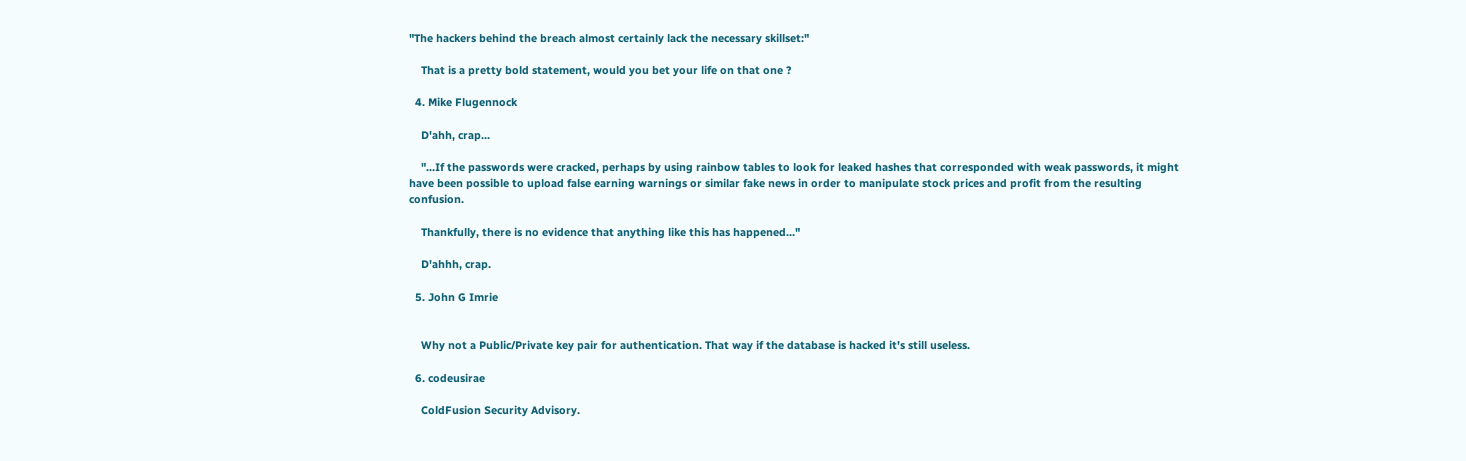"The hackers behind the breach almost certainly lack the necessary skillset:"

    That is a pretty bold statement, would you bet your life on that one ?

  4. Mike Flugennock

    D'ahh, crap...

    "...If the passwords were cracked, perhaps by using rainbow tables to look for leaked hashes that corresponded with weak passwords, it might have been possible to upload false earning warnings or similar fake news in order to manipulate stock prices and profit from the resulting confusion.

    Thankfully, there is no evidence that anything like this has happened..."

    D'ahhh, crap.

  5. John G Imrie


    Why not a Public/Private key pair for authentication. That way if the database is hacked it's still useless.

  6. codeusirae

    ColdFusion Security Advisory.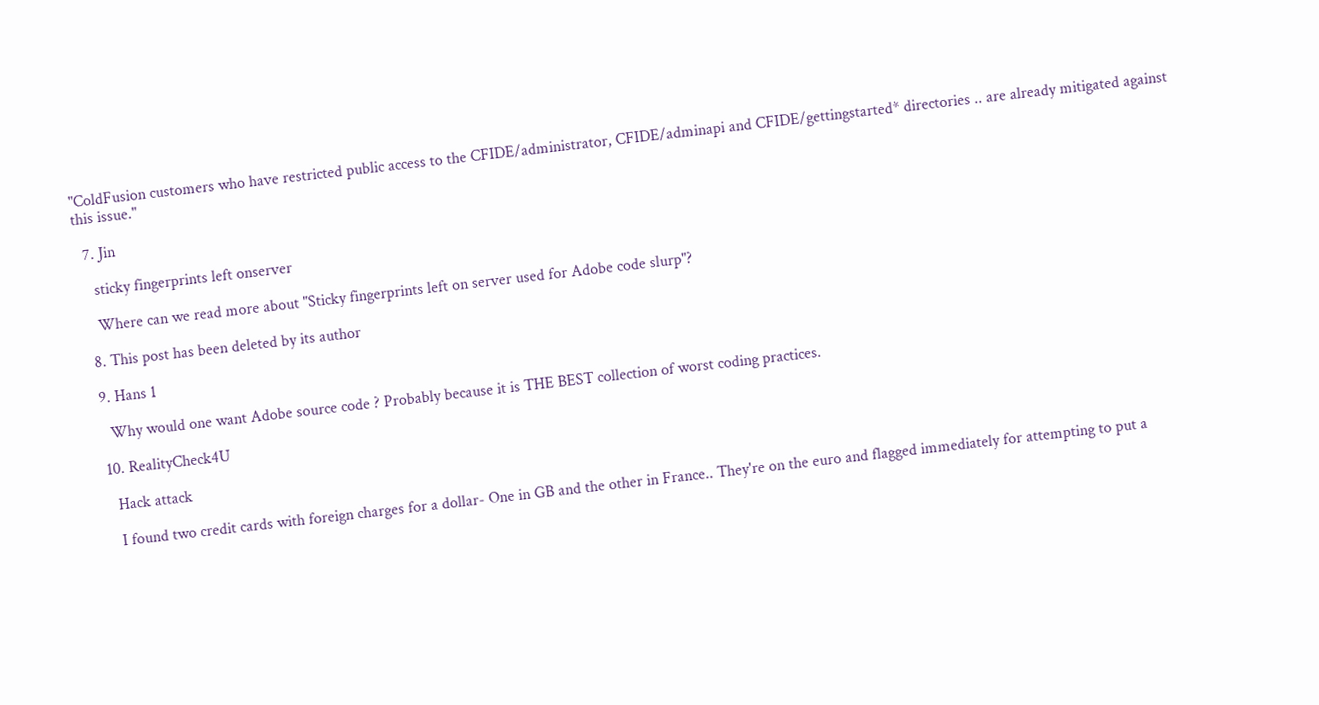"ColdFusion customers who have restricted public access to the CFIDE/administrator, CFIDE/adminapi and CFIDE/gettingstarted* directories .. are already mitigated against this issue."

  7. Jin

    sticky fingerprints left onserver

    Where can we read more about "Sticky fingerprints left on server used for Adobe code slurp"?

  8. This post has been deleted by its author

  9. Hans 1

    Why would one want Adobe source code ? Probably because it is THE BEST collection of worst coding practices.

  10. RealityCheck4U

    Hack attack

    I found two credit cards with foreign charges for a dollar- One in GB and the other in France.. They're on the euro and flagged immediately for attempting to put a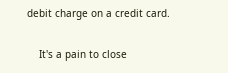debit charge on a credit card.

    It's a pain to close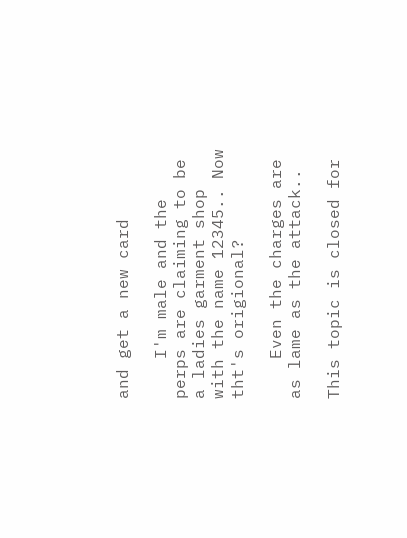and get a new card

    I'm male and the perps are claiming to be a ladies garment shop with the name 12345.. Now tht's origional?

    Even the charges are as lame as the attack..

This topic is closed for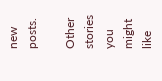new posts.

Other stories you might like